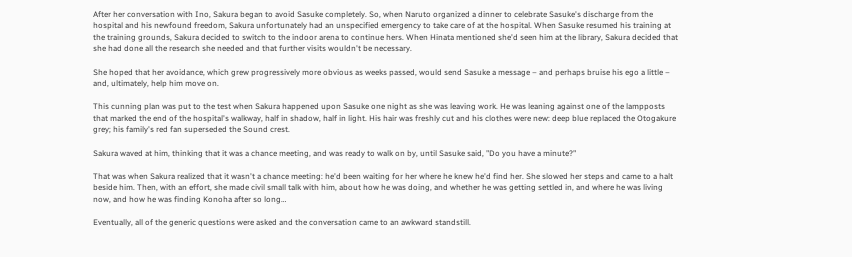After her conversation with Ino, Sakura began to avoid Sasuke completely. So, when Naruto organized a dinner to celebrate Sasuke's discharge from the hospital and his newfound freedom, Sakura unfortunately had an unspecified emergency to take care of at the hospital. When Sasuke resumed his training at the training grounds, Sakura decided to switch to the indoor arena to continue hers. When Hinata mentioned she'd seen him at the library, Sakura decided that she had done all the research she needed and that further visits wouldn't be necessary.

She hoped that her avoidance, which grew progressively more obvious as weeks passed, would send Sasuke a message – and perhaps bruise his ego a little – and, ultimately, help him move on.

This cunning plan was put to the test when Sakura happened upon Sasuke one night as she was leaving work. He was leaning against one of the lampposts that marked the end of the hospital's walkway, half in shadow, half in light. His hair was freshly cut and his clothes were new: deep blue replaced the Otogakure grey; his family's red fan superseded the Sound crest.

Sakura waved at him, thinking that it was a chance meeting, and was ready to walk on by, until Sasuke said, "Do you have a minute?"

That was when Sakura realized that it wasn't a chance meeting: he'd been waiting for her where he knew he'd find her. She slowed her steps and came to a halt beside him. Then, with an effort, she made civil small talk with him, about how he was doing, and whether he was getting settled in, and where he was living now, and how he was finding Konoha after so long…

Eventually, all of the generic questions were asked and the conversation came to an awkward standstill.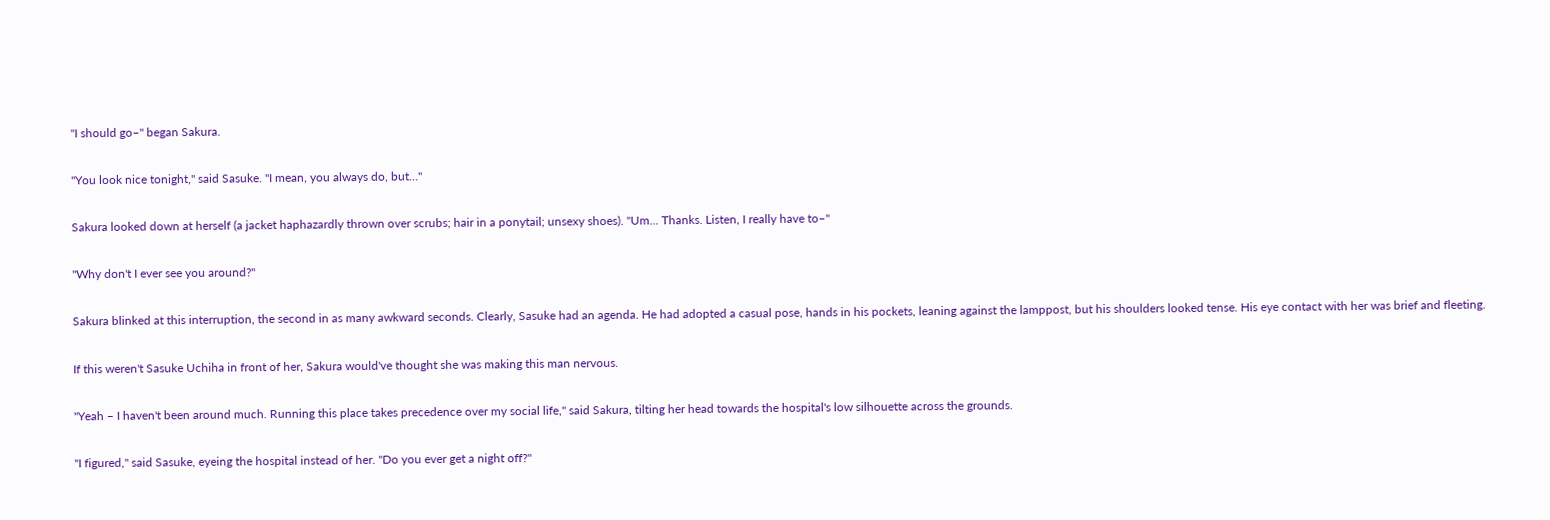"I should go–" began Sakura.

"You look nice tonight," said Sasuke. "I mean, you always do, but…"

Sakura looked down at herself (a jacket haphazardly thrown over scrubs; hair in a ponytail; unsexy shoes). "Um... Thanks. Listen, I really have to–"

"Why don't I ever see you around?"

Sakura blinked at this interruption, the second in as many awkward seconds. Clearly, Sasuke had an agenda. He had adopted a casual pose, hands in his pockets, leaning against the lamppost, but his shoulders looked tense. His eye contact with her was brief and fleeting.

If this weren't Sasuke Uchiha in front of her, Sakura would've thought she was making this man nervous.

"Yeah – I haven't been around much. Running this place takes precedence over my social life," said Sakura, tilting her head towards the hospital's low silhouette across the grounds.

"I figured," said Sasuke, eyeing the hospital instead of her. "Do you ever get a night off?"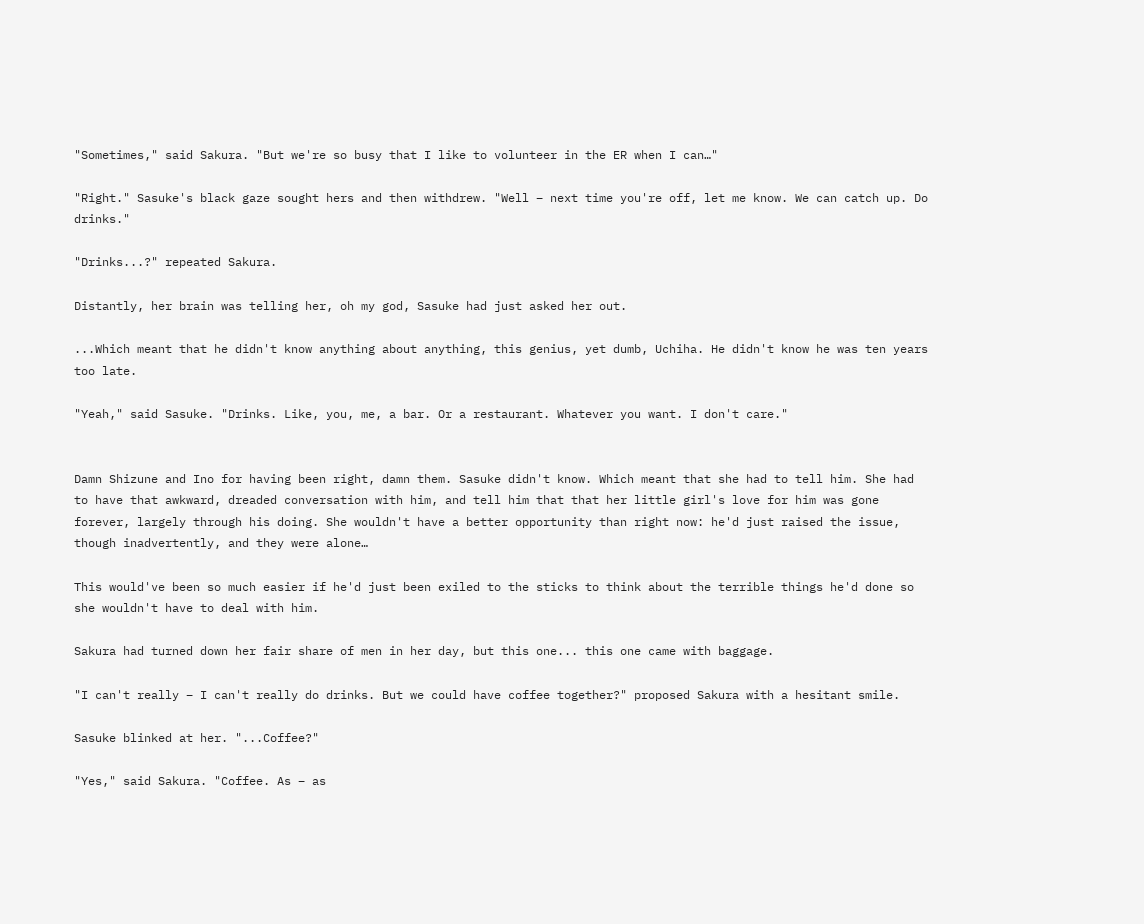"Sometimes," said Sakura. "But we're so busy that I like to volunteer in the ER when I can…"

"Right." Sasuke's black gaze sought hers and then withdrew. "Well – next time you're off, let me know. We can catch up. Do drinks."

"Drinks...?" repeated Sakura.

Distantly, her brain was telling her, oh my god, Sasuke had just asked her out.

...Which meant that he didn't know anything about anything, this genius, yet dumb, Uchiha. He didn't know he was ten years too late.

"Yeah," said Sasuke. "Drinks. Like, you, me, a bar. Or a restaurant. Whatever you want. I don't care."


Damn Shizune and Ino for having been right, damn them. Sasuke didn't know. Which meant that she had to tell him. She had to have that awkward, dreaded conversation with him, and tell him that that her little girl's love for him was gone forever, largely through his doing. She wouldn't have a better opportunity than right now: he'd just raised the issue, though inadvertently, and they were alone…

This would've been so much easier if he'd just been exiled to the sticks to think about the terrible things he'd done so she wouldn't have to deal with him.

Sakura had turned down her fair share of men in her day, but this one... this one came with baggage.

"I can't really – I can't really do drinks. But we could have coffee together?" proposed Sakura with a hesitant smile.

Sasuke blinked at her. "...Coffee?"

"Yes," said Sakura. "Coffee. As – as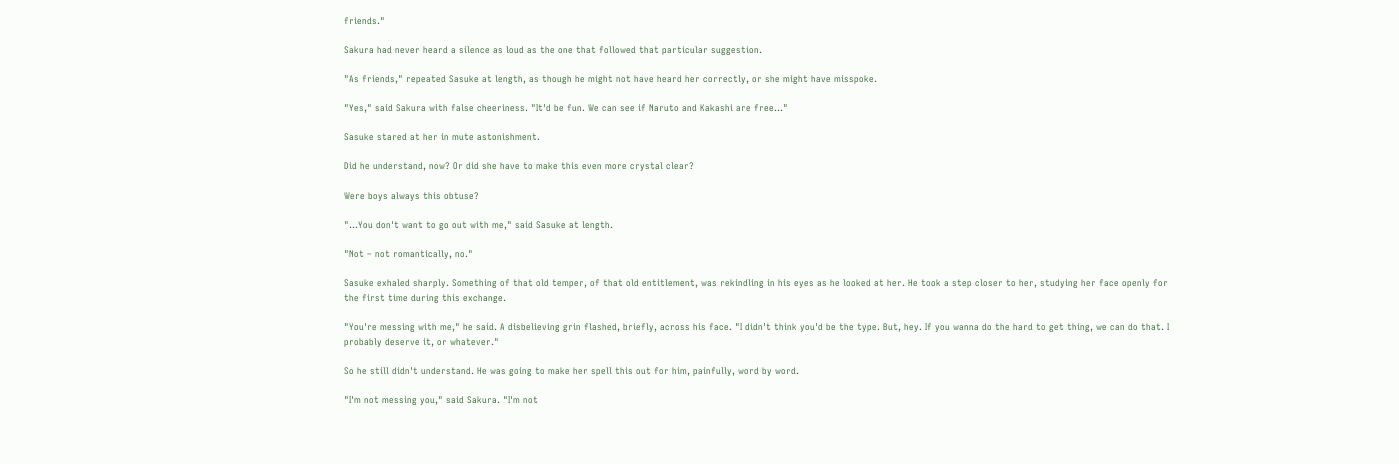friends."

Sakura had never heard a silence as loud as the one that followed that particular suggestion.

"As friends," repeated Sasuke at length, as though he might not have heard her correctly, or she might have misspoke.

"Yes," said Sakura with false cheeriness. "It'd be fun. We can see if Naruto and Kakashi are free…"

Sasuke stared at her in mute astonishment.

Did he understand, now? Or did she have to make this even more crystal clear?

Were boys always this obtuse?

"...You don't want to go out with me," said Sasuke at length.

"Not – not romantically, no."

Sasuke exhaled sharply. Something of that old temper, of that old entitlement, was rekindling in his eyes as he looked at her. He took a step closer to her, studying her face openly for the first time during this exchange.

"You're messing with me," he said. A disbelieving grin flashed, briefly, across his face. "I didn't think you'd be the type. But, hey. If you wanna do the hard to get thing, we can do that. I probably deserve it, or whatever."

So he still didn't understand. He was going to make her spell this out for him, painfully, word by word.

"I'm not messing you," said Sakura. "I'm not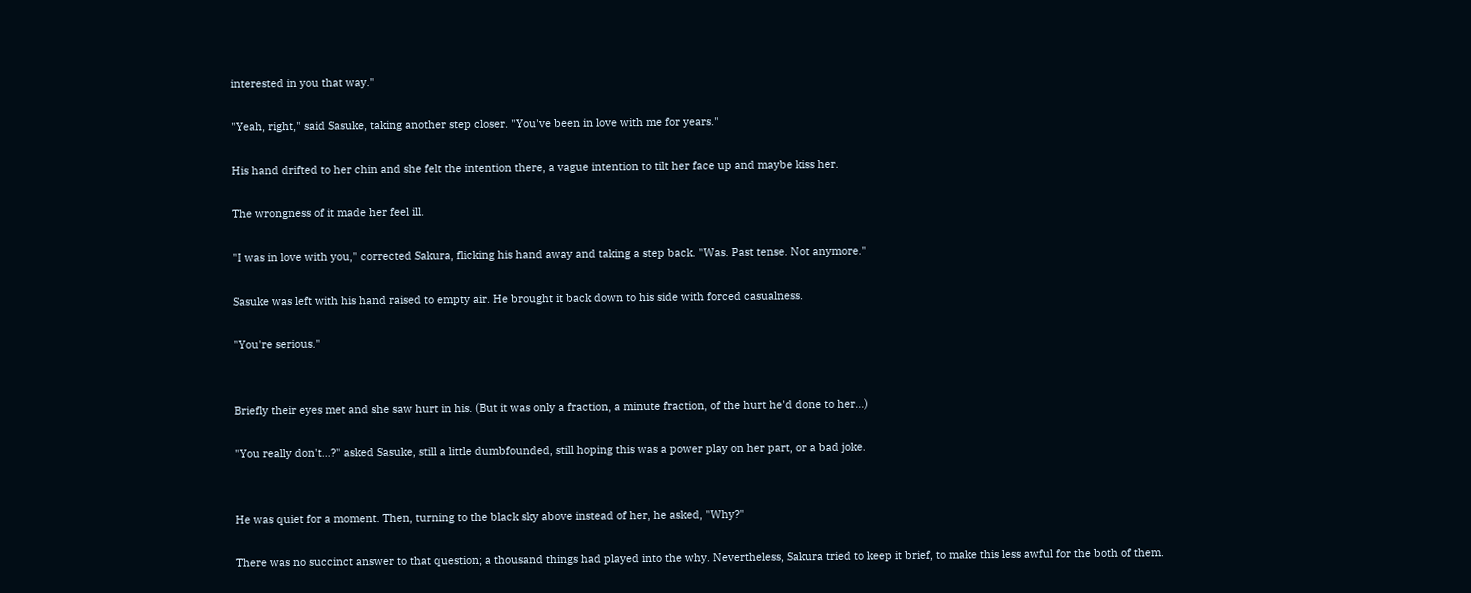interested in you that way."

"Yeah, right," said Sasuke, taking another step closer. "You've been in love with me for years."

His hand drifted to her chin and she felt the intention there, a vague intention to tilt her face up and maybe kiss her.

The wrongness of it made her feel ill.

"I was in love with you," corrected Sakura, flicking his hand away and taking a step back. "Was. Past tense. Not anymore."

Sasuke was left with his hand raised to empty air. He brought it back down to his side with forced casualness.

"You're serious."


Briefly their eyes met and she saw hurt in his. (But it was only a fraction, a minute fraction, of the hurt he'd done to her...)

"You really don't…?" asked Sasuke, still a little dumbfounded, still hoping this was a power play on her part, or a bad joke.


He was quiet for a moment. Then, turning to the black sky above instead of her, he asked, "Why?"

There was no succinct answer to that question; a thousand things had played into the why. Nevertheless, Sakura tried to keep it brief, to make this less awful for the both of them.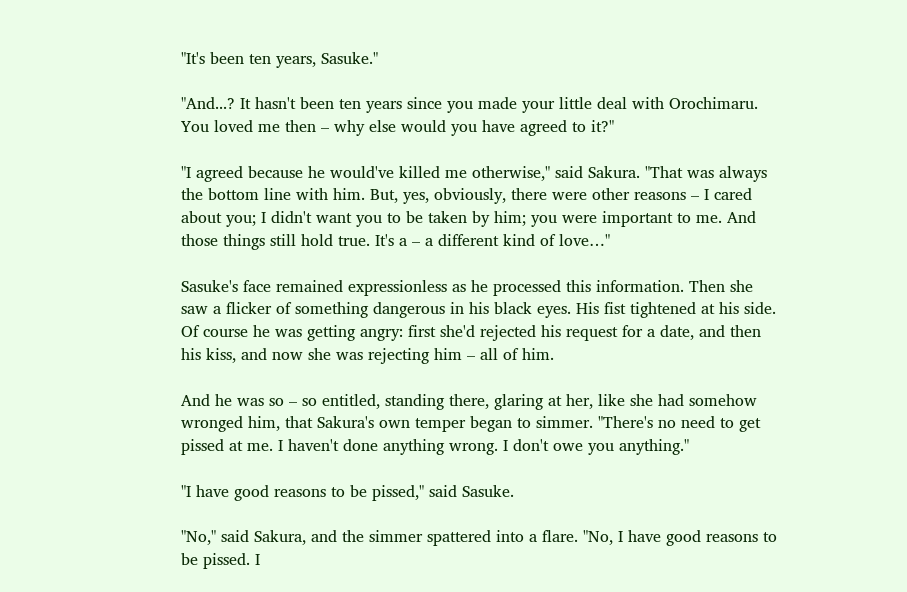"It's been ten years, Sasuke."

"And...? It hasn't been ten years since you made your little deal with Orochimaru. You loved me then – why else would you have agreed to it?"

"I agreed because he would've killed me otherwise," said Sakura. "That was always the bottom line with him. But, yes, obviously, there were other reasons – I cared about you; I didn't want you to be taken by him; you were important to me. And those things still hold true. It's a – a different kind of love…"

Sasuke's face remained expressionless as he processed this information. Then she saw a flicker of something dangerous in his black eyes. His fist tightened at his side. Of course he was getting angry: first she'd rejected his request for a date, and then his kiss, and now she was rejecting him – all of him.

And he was so – so entitled, standing there, glaring at her, like she had somehow wronged him, that Sakura's own temper began to simmer. "There's no need to get pissed at me. I haven't done anything wrong. I don't owe you anything."

"I have good reasons to be pissed," said Sasuke.

"No," said Sakura, and the simmer spattered into a flare. "No, I have good reasons to be pissed. I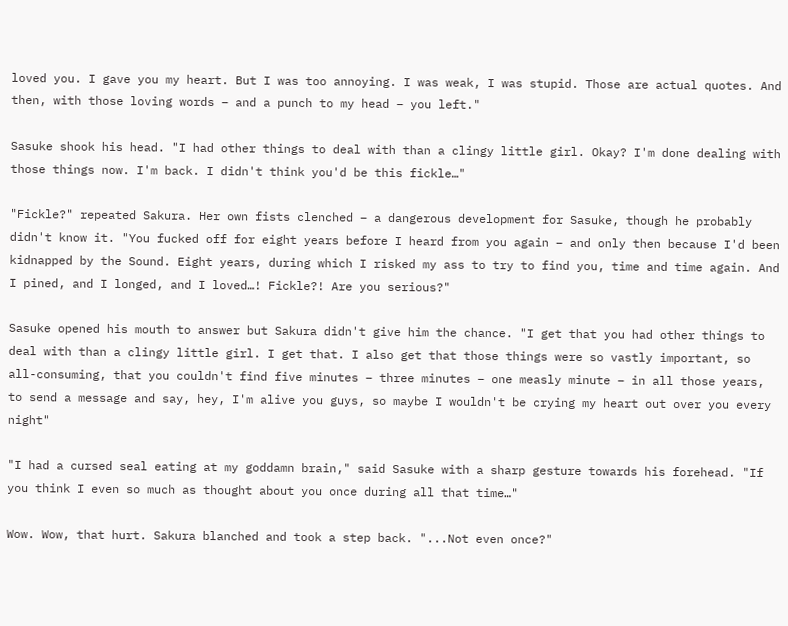loved you. I gave you my heart. But I was too annoying. I was weak, I was stupid. Those are actual quotes. And then, with those loving words – and a punch to my head – you left."

Sasuke shook his head. "I had other things to deal with than a clingy little girl. Okay? I'm done dealing with those things now. I'm back. I didn't think you'd be this fickle…"

"Fickle?" repeated Sakura. Her own fists clenched – a dangerous development for Sasuke, though he probably didn't know it. "You fucked off for eight years before I heard from you again – and only then because I'd been kidnapped by the Sound. Eight years, during which I risked my ass to try to find you, time and time again. And I pined, and I longed, and I loved…! Fickle?! Are you serious?"

Sasuke opened his mouth to answer but Sakura didn't give him the chance. "I get that you had other things to deal with than a clingy little girl. I get that. I also get that those things were so vastly important, so all-consuming, that you couldn't find five minutes – three minutes – one measly minute – in all those years, to send a message and say, hey, I'm alive you guys, so maybe I wouldn't be crying my heart out over you every night"

"I had a cursed seal eating at my goddamn brain," said Sasuke with a sharp gesture towards his forehead. "If you think I even so much as thought about you once during all that time…"

Wow. Wow, that hurt. Sakura blanched and took a step back. "...Not even once?"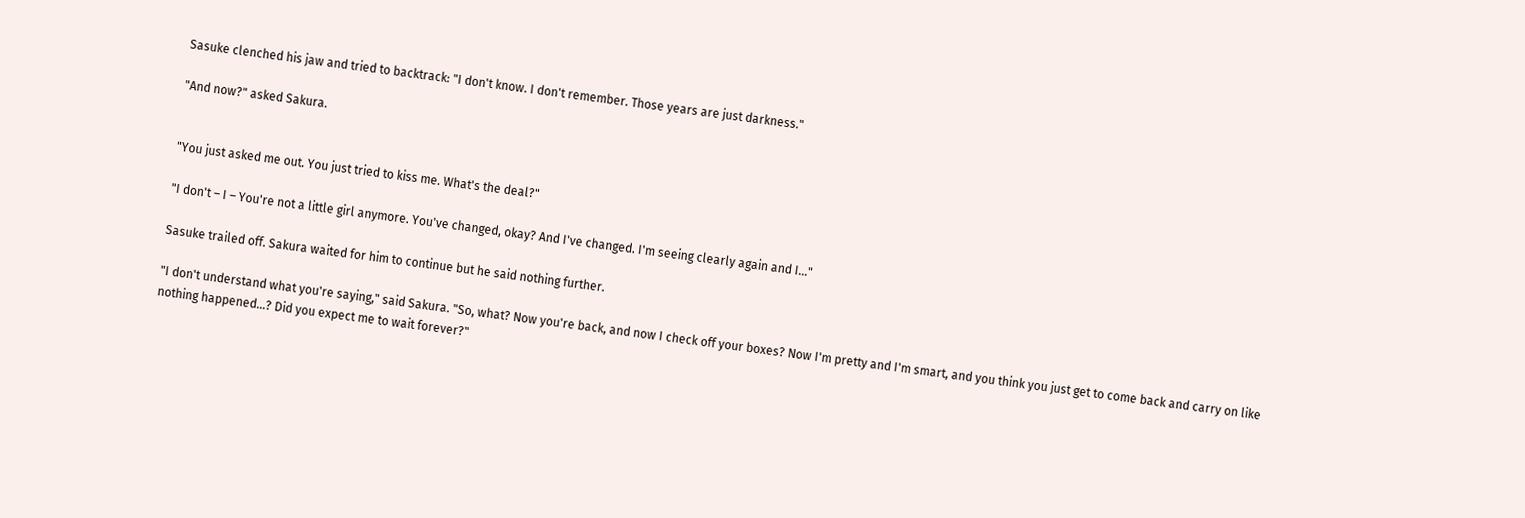Sasuke clenched his jaw and tried to backtrack: "I don't know. I don't remember. Those years are just darkness."

"And now?" asked Sakura.


"You just asked me out. You just tried to kiss me. What's the deal?"

"I don't – I – You're not a little girl anymore. You've changed, okay? And I've changed. I'm seeing clearly again and I…"

Sasuke trailed off. Sakura waited for him to continue but he said nothing further.

"I don't understand what you're saying," said Sakura. "So, what? Now you're back, and now I check off your boxes? Now I'm pretty and I'm smart, and you think you just get to come back and carry on like nothing happened…? Did you expect me to wait forever?"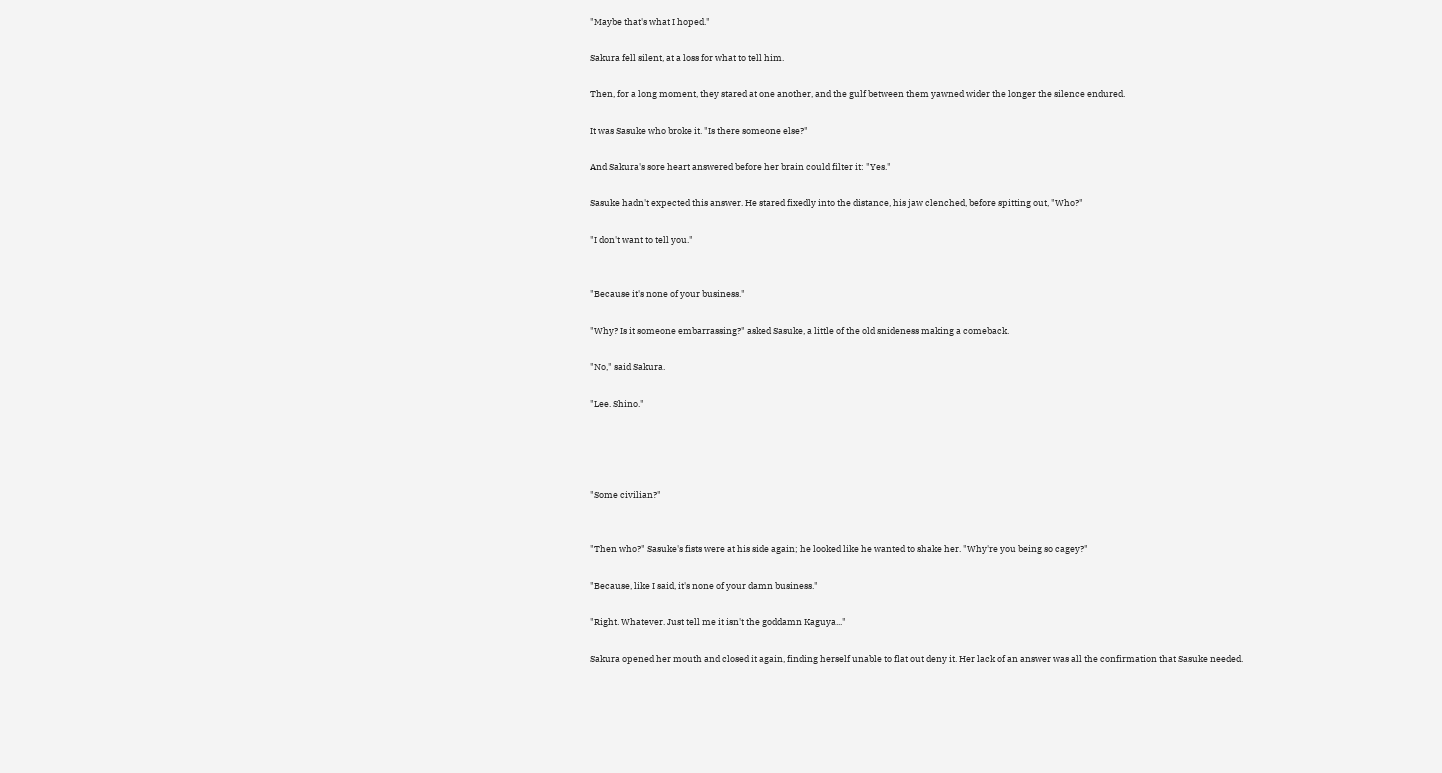"Maybe that's what I hoped."

Sakura fell silent, at a loss for what to tell him.

Then, for a long moment, they stared at one another, and the gulf between them yawned wider the longer the silence endured.

It was Sasuke who broke it. "Is there someone else?"

And Sakura's sore heart answered before her brain could filter it: "Yes."

Sasuke hadn't expected this answer. He stared fixedly into the distance, his jaw clenched, before spitting out, "Who?"

"I don't want to tell you."


"Because it's none of your business."

"Why? Is it someone embarrassing?" asked Sasuke, a little of the old snideness making a comeback.

"No," said Sakura.

"Lee. Shino."




"Some civilian?"


"Then who?" Sasuke's fists were at his side again; he looked like he wanted to shake her. "Why're you being so cagey?"

"Because, like I said, it's none of your damn business."

"Right. Whatever. Just tell me it isn't the goddamn Kaguya..."

Sakura opened her mouth and closed it again, finding herself unable to flat out deny it. Her lack of an answer was all the confirmation that Sasuke needed.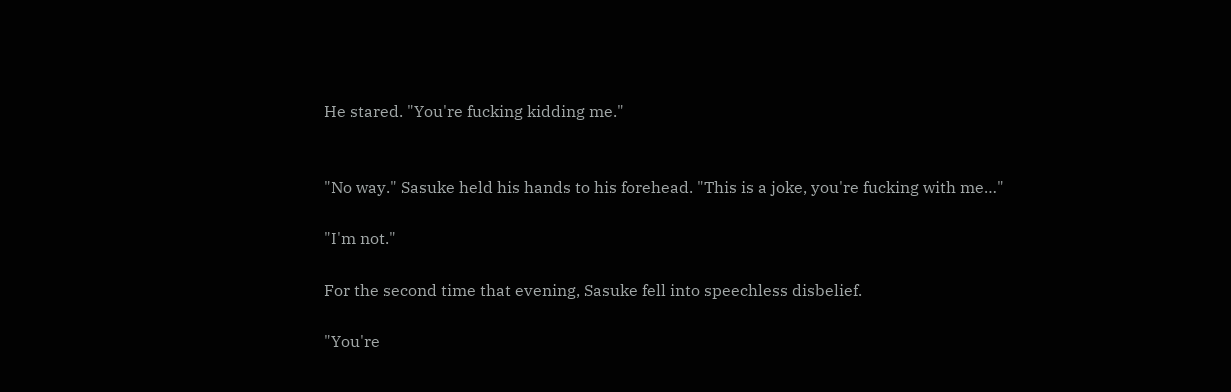He stared. "You're fucking kidding me."


"No way." Sasuke held his hands to his forehead. "This is a joke, you're fucking with me…"

"I'm not."

For the second time that evening, Sasuke fell into speechless disbelief.

"You're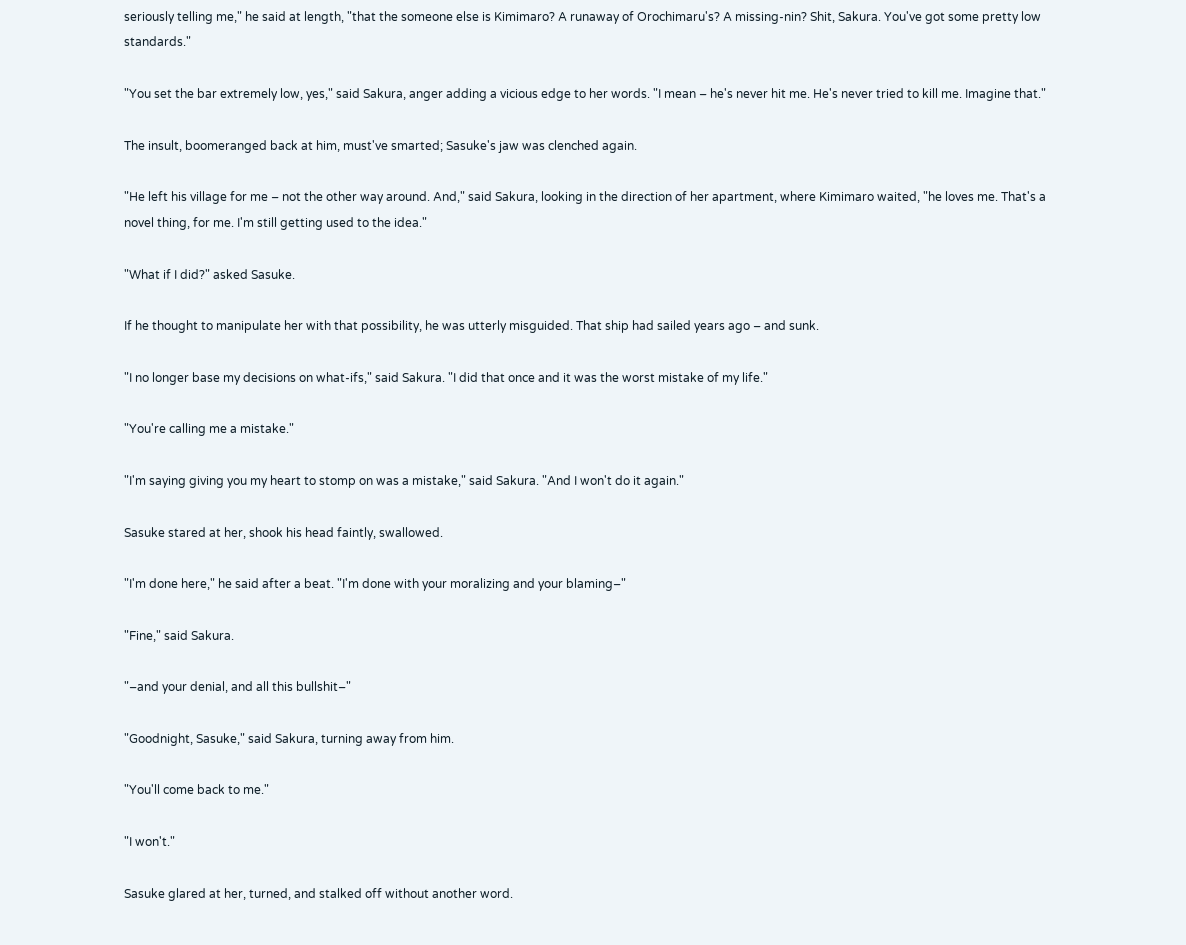seriously telling me," he said at length, "that the someone else is Kimimaro? A runaway of Orochimaru's? A missing-nin? Shit, Sakura. You've got some pretty low standards."

"You set the bar extremely low, yes," said Sakura, anger adding a vicious edge to her words. "I mean – he's never hit me. He's never tried to kill me. Imagine that."

The insult, boomeranged back at him, must've smarted; Sasuke's jaw was clenched again.

"He left his village for me – not the other way around. And," said Sakura, looking in the direction of her apartment, where Kimimaro waited, "he loves me. That's a novel thing, for me. I'm still getting used to the idea."

"What if I did?" asked Sasuke.

If he thought to manipulate her with that possibility, he was utterly misguided. That ship had sailed years ago – and sunk.

"I no longer base my decisions on what-ifs," said Sakura. "I did that once and it was the worst mistake of my life."

"You're calling me a mistake."

"I'm saying giving you my heart to stomp on was a mistake," said Sakura. "And I won't do it again."

Sasuke stared at her, shook his head faintly, swallowed.

"I'm done here," he said after a beat. "I'm done with your moralizing and your blaming–"

"Fine," said Sakura.

"–and your denial, and all this bullshit–"

"Goodnight, Sasuke," said Sakura, turning away from him.

"You'll come back to me."

"I won't."

Sasuke glared at her, turned, and stalked off without another word.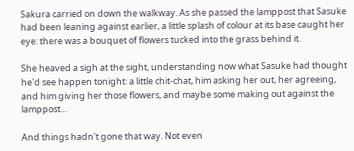Sakura carried on down the walkway. As she passed the lamppost that Sasuke had been leaning against earlier, a little splash of colour at its base caught her eye: there was a bouquet of flowers tucked into the grass behind it.

She heaved a sigh at the sight, understanding now what Sasuke had thought he'd see happen tonight: a little chit-chat, him asking her out, her agreeing, and him giving her those flowers, and maybe some making out against the lamppost…

And things hadn't gone that way. Not even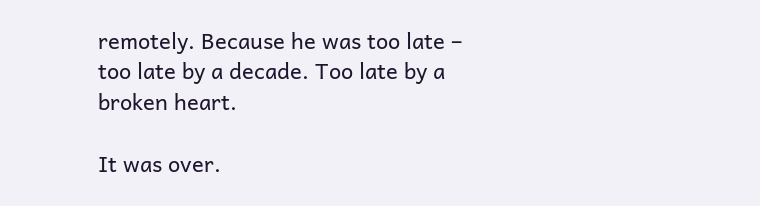remotely. Because he was too late – too late by a decade. Too late by a broken heart.

It was over.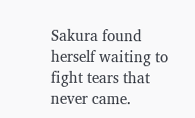Sakura found herself waiting to fight tears that never came.